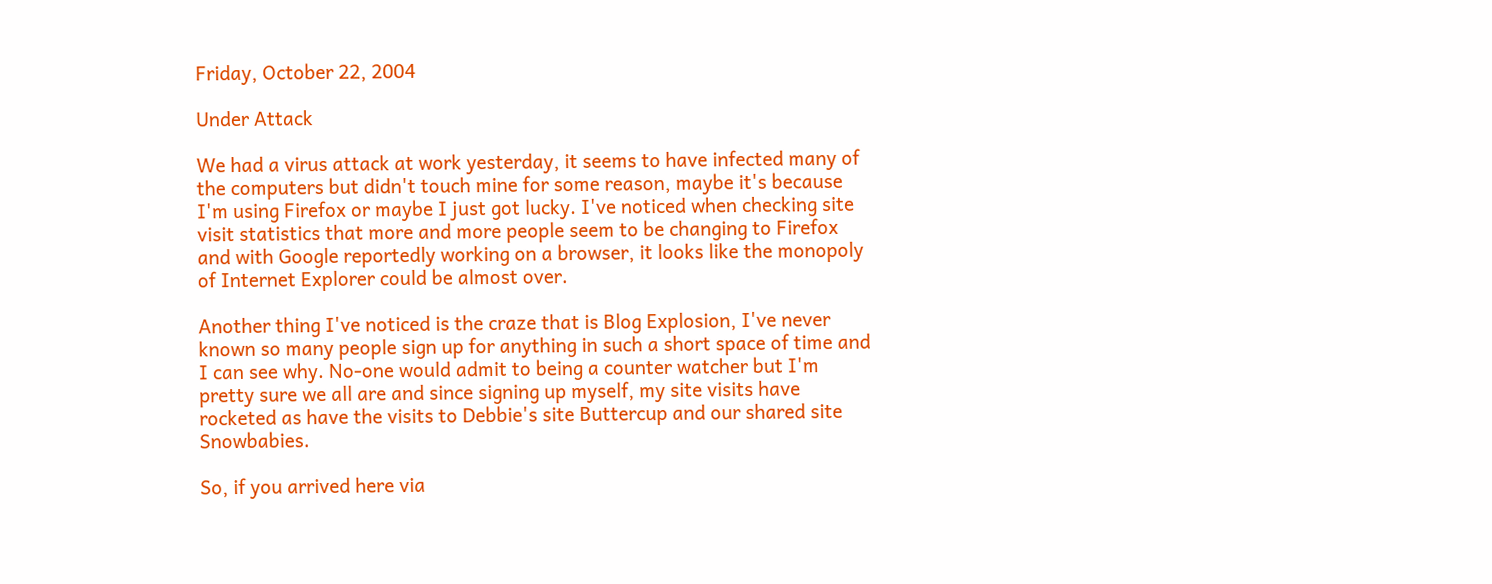Friday, October 22, 2004

Under Attack

We had a virus attack at work yesterday, it seems to have infected many of the computers but didn't touch mine for some reason, maybe it's because I'm using Firefox or maybe I just got lucky. I've noticed when checking site visit statistics that more and more people seem to be changing to Firefox and with Google reportedly working on a browser, it looks like the monopoly of Internet Explorer could be almost over.

Another thing I've noticed is the craze that is Blog Explosion, I've never known so many people sign up for anything in such a short space of time and I can see why. No-one would admit to being a counter watcher but I'm pretty sure we all are and since signing up myself, my site visits have rocketed as have the visits to Debbie's site Buttercup and our shared site Snowbabies.

So, if you arrived here via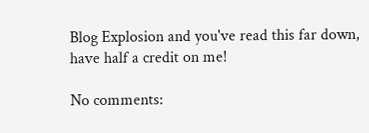Blog Explosion and you've read this far down, have half a credit on me!

No comments: